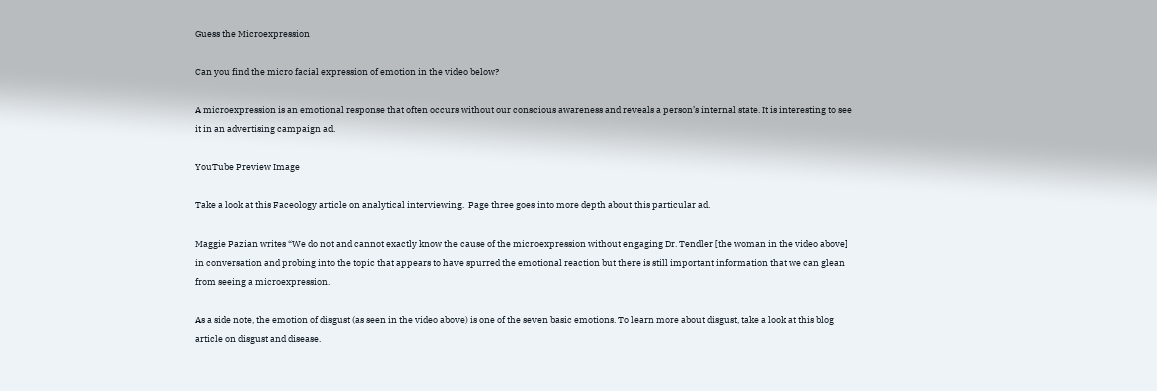Guess the Microexpression

Can you find the micro facial expression of emotion in the video below?

A microexpression is an emotional response that often occurs without our conscious awareness and reveals a person’s internal state. It is interesting to see it in an advertising campaign ad.

YouTube Preview Image

Take a look at this Faceology article on analytical interviewing.  Page three goes into more depth about this particular ad.

Maggie Pazian writes “We do not and cannot exactly know the cause of the microexpression without engaging Dr. Tendler [the woman in the video above] in conversation and probing into the topic that appears to have spurred the emotional reaction but there is still important information that we can glean from seeing a microexpression.

As a side note, the emotion of disgust (as seen in the video above) is one of the seven basic emotions. To learn more about disgust, take a look at this blog article on disgust and disease.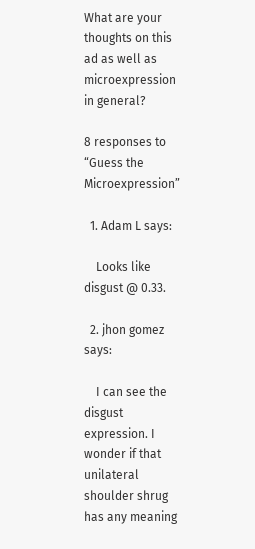What are your thoughts on this ad as well as microexpression in general?

8 responses to “Guess the Microexpression”

  1. Adam L says:

    Looks like disgust @ 0.33.

  2. jhon gomez says:

    I can see the disgust expression. I wonder if that unilateral shoulder shrug has any meaning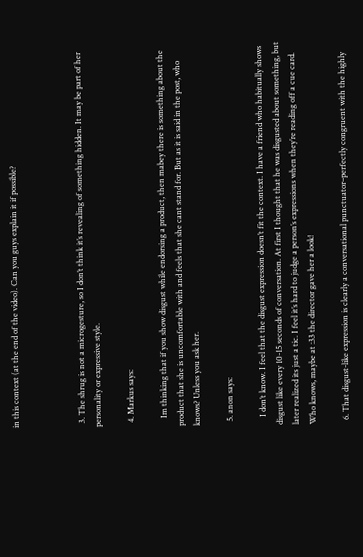in this context (at the end of the video). Can you guys explain it if possible?



  3. The shrug is not a microgesture, so I don’t think it’s revealing of something hidden. It may be part of her personality or expressive style.

  4. Markus says:

    Im thinking that if you show disgust while endorsing a product, then mabey there is something about the product that she is uncomfortable with and feels that she cant stand for. But as it is said in the post, who knows? Unless you ask her.

  5. anon says:

    I don’t know. I feel that the disgust expression doesn’t fit the context. I have a friend who habitually shows disgust like every 10-15 seconds of conversation. At first I thought that he was disgusted about something, but later realized its just a tic. I feel it’s hard to judge a person’s expressions when they’re reading off a cue card. Who knows, maybe at :33 the director gave her a look!

  6. That disgust-like expression is clearly a conversational punctuator–perfectly congruent with the highly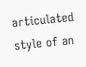articulated style of an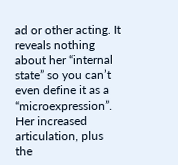ad or other acting. It reveals nothing about her “internal state” so you can’t even define it as a “microexpression”. Her increased articulation, plus the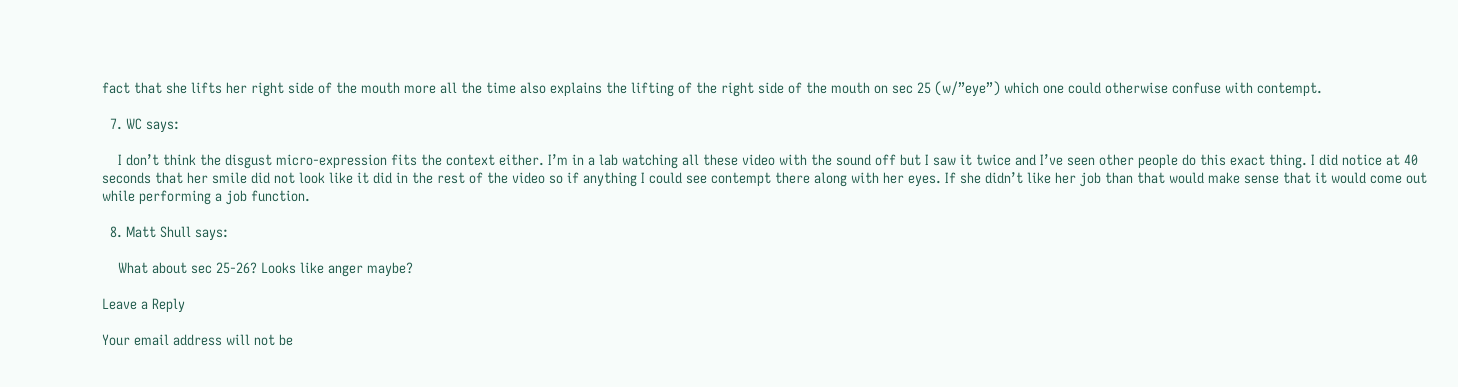fact that she lifts her right side of the mouth more all the time also explains the lifting of the right side of the mouth on sec 25 (w/”eye”) which one could otherwise confuse with contempt.

  7. WC says:

    I don’t think the disgust micro-expression fits the context either. I’m in a lab watching all these video with the sound off but I saw it twice and I’ve seen other people do this exact thing. I did notice at 40 seconds that her smile did not look like it did in the rest of the video so if anything I could see contempt there along with her eyes. If she didn’t like her job than that would make sense that it would come out while performing a job function.

  8. Matt Shull says:

    What about sec 25-26? Looks like anger maybe?

Leave a Reply

Your email address will not be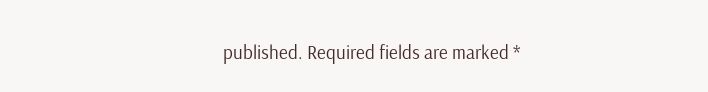published. Required fields are marked *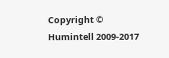Copyright © Humintell 2009-2017